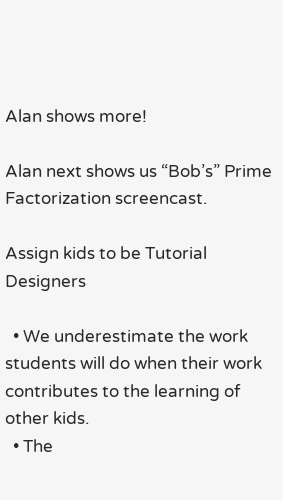Alan shows more!

Alan next shows us “Bob’s” Prime Factorization screencast.

Assign kids to be Tutorial Designers

  • We underestimate the work students will do when their work contributes to the learning of other kids.
  • The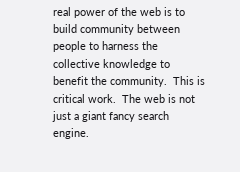real power of the web is to build community between people to harness the collective knowledge to benefit the community.  This is critical work.  The web is not just a giant fancy search engine.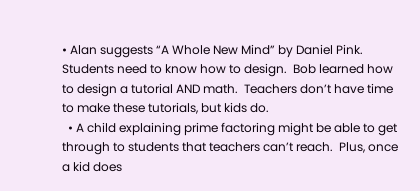• Alan suggests “A Whole New Mind” by Daniel Pink.  Students need to know how to design.  Bob learned how to design a tutorial AND math.  Teachers don’t have time to make these tutorials, but kids do.
  • A child explaining prime factoring might be able to get through to students that teachers can’t reach.  Plus, once a kid does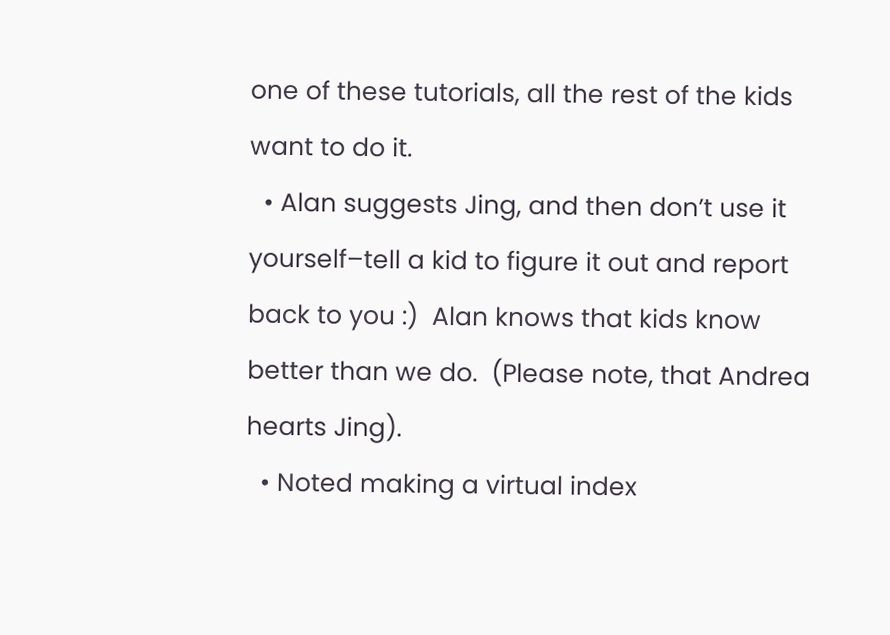one of these tutorials, all the rest of the kids want to do it.
  • Alan suggests Jing, and then don’t use it yourself–tell a kid to figure it out and report back to you :)  Alan knows that kids know better than we do.  (Please note, that Andrea hearts Jing).
  • Noted making a virtual index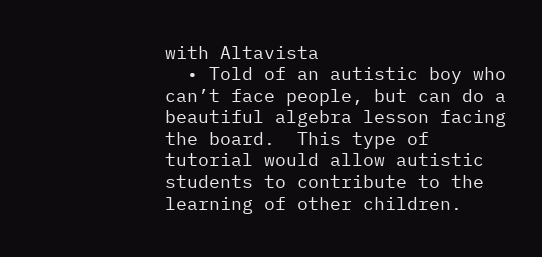with Altavista
  • Told of an autistic boy who can’t face people, but can do a beautiful algebra lesson facing the board.  This type of tutorial would allow autistic students to contribute to the learning of other children.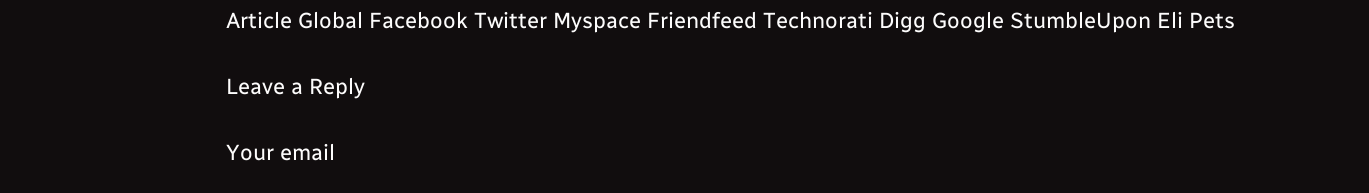Article Global Facebook Twitter Myspace Friendfeed Technorati Digg Google StumbleUpon Eli Pets

Leave a Reply

Your email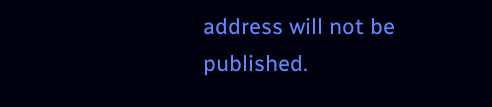address will not be published.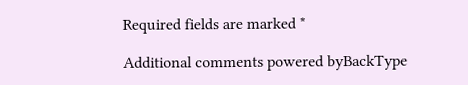Required fields are marked *

Additional comments powered byBackType